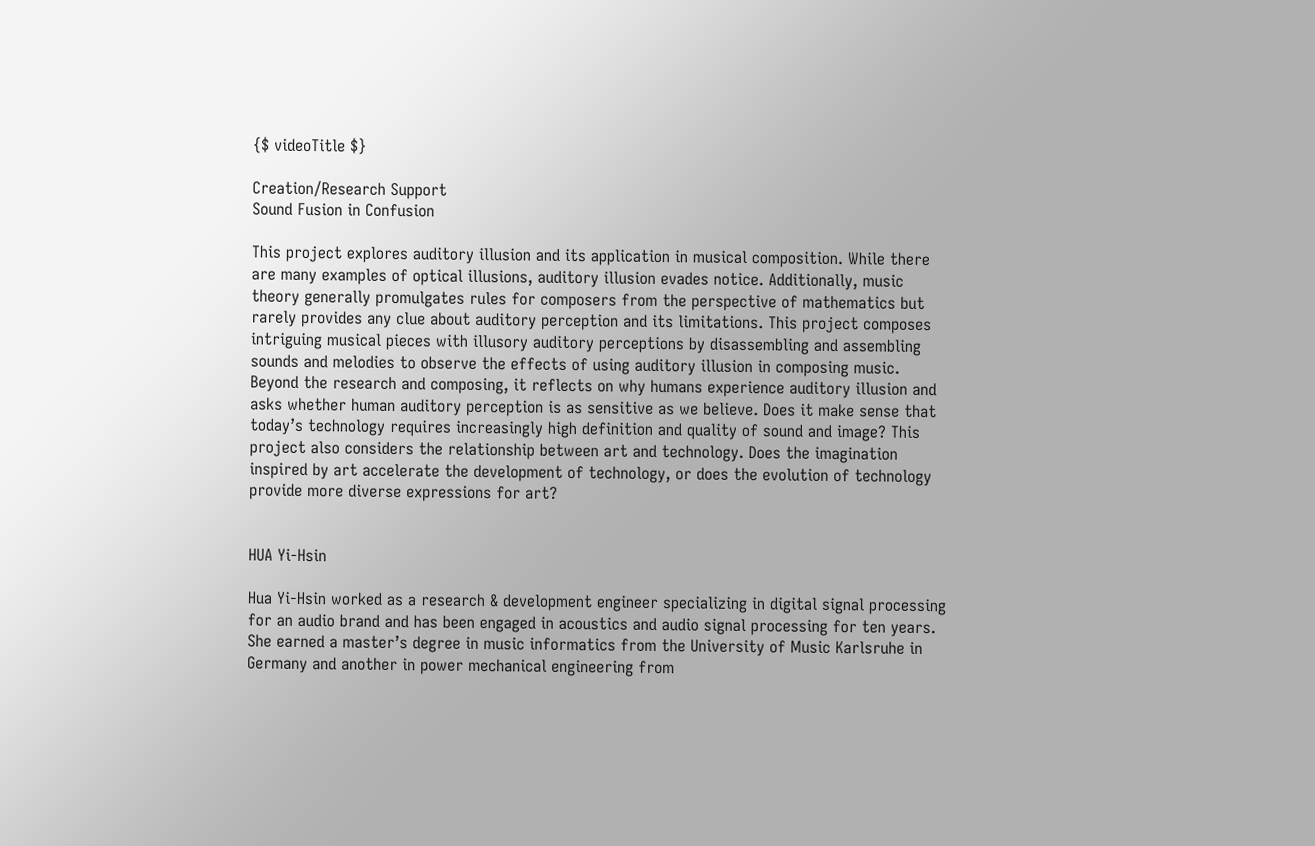{$ videoTitle $}

Creation/Research Support
Sound Fusion in Confusion

This project explores auditory illusion and its application in musical composition. While there are many examples of optical illusions, auditory illusion evades notice. Additionally, music theory generally promulgates rules for composers from the perspective of mathematics but rarely provides any clue about auditory perception and its limitations. This project composes intriguing musical pieces with illusory auditory perceptions by disassembling and assembling sounds and melodies to observe the effects of using auditory illusion in composing music. Beyond the research and composing, it reflects on why humans experience auditory illusion and asks whether human auditory perception is as sensitive as we believe. Does it make sense that today’s technology requires increasingly high definition and quality of sound and image? This project also considers the relationship between art and technology. Does the imagination inspired by art accelerate the development of technology, or does the evolution of technology provide more diverse expressions for art?


HUA Yi-Hsin

Hua Yi-Hsin worked as a research & development engineer specializing in digital signal processing for an audio brand and has been engaged in acoustics and audio signal processing for ten years. She earned a master’s degree in music informatics from the University of Music Karlsruhe in Germany and another in power mechanical engineering from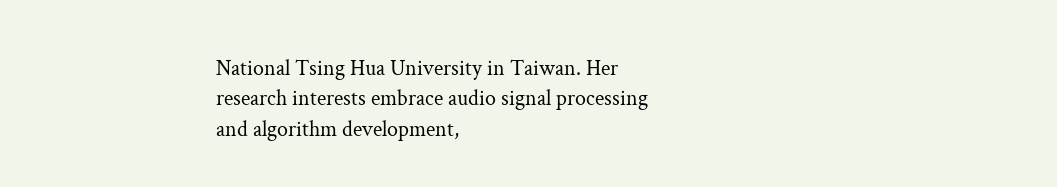National Tsing Hua University in Taiwan. Her research interests embrace audio signal processing and algorithm development,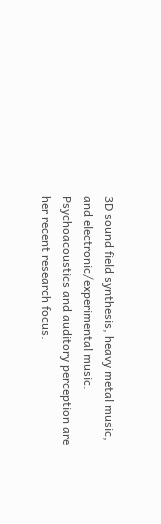3D sound field synthesis, heavy metal music, and electronic/experimental music. Psychoacoustics and auditory perception are her recent research focus.